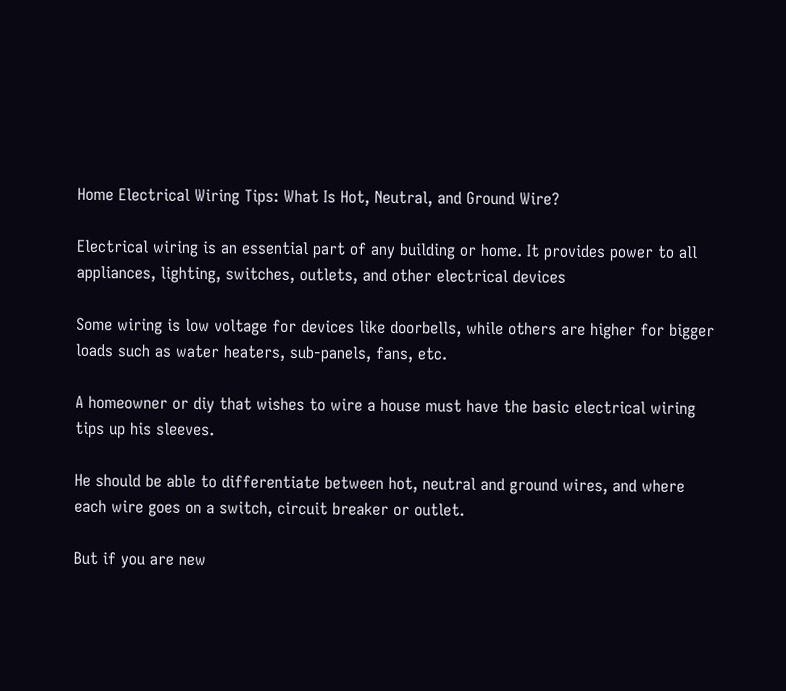Home Electrical Wiring Tips: What Is Hot, Neutral, and Ground Wire?

Electrical wiring is an essential part of any building or home. It provides power to all appliances, lighting, switches, outlets, and other electrical devices

Some wiring is low voltage for devices like doorbells, while others are higher for bigger loads such as water heaters, sub-panels, fans, etc.

A homeowner or diy that wishes to wire a house must have the basic electrical wiring tips up his sleeves.

He should be able to differentiate between hot, neutral and ground wires, and where each wire goes on a switch, circuit breaker or outlet.

But if you are new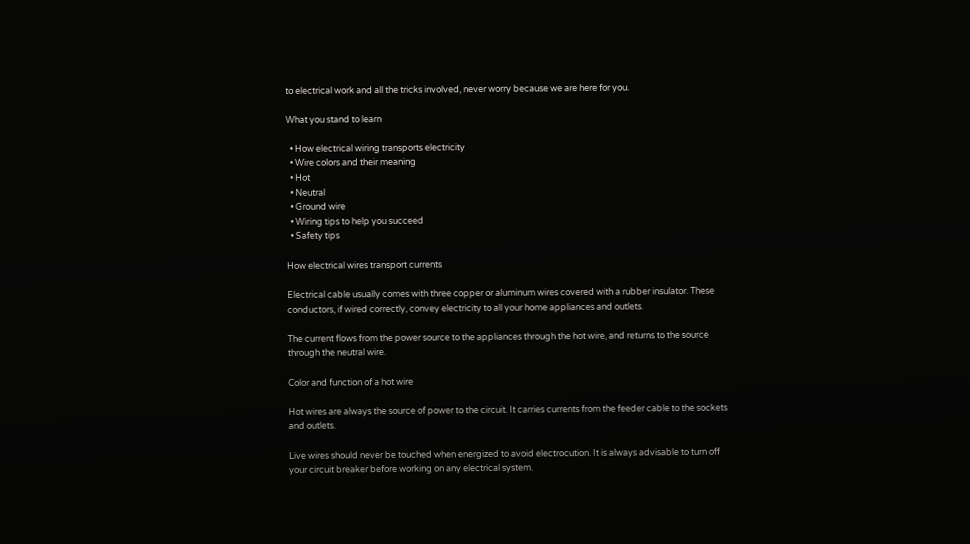to electrical work and all the tricks involved, never worry because we are here for you.

What you stand to learn

  • How electrical wiring transports electricity
  • Wire colors and their meaning
  • Hot
  • Neutral
  • Ground wire
  • Wiring tips to help you succeed
  • Safety tips

How electrical wires transport currents

Electrical cable usually comes with three copper or aluminum wires covered with a rubber insulator. These conductors, if wired correctly, convey electricity to all your home appliances and outlets.

The current flows from the power source to the appliances through the hot wire, and returns to the source through the neutral wire.

Color and function of a hot wire

Hot wires are always the source of power to the circuit. It carries currents from the feeder cable to the sockets and outlets.

Live wires should never be touched when energized to avoid electrocution. It is always advisable to turn off your circuit breaker before working on any electrical system.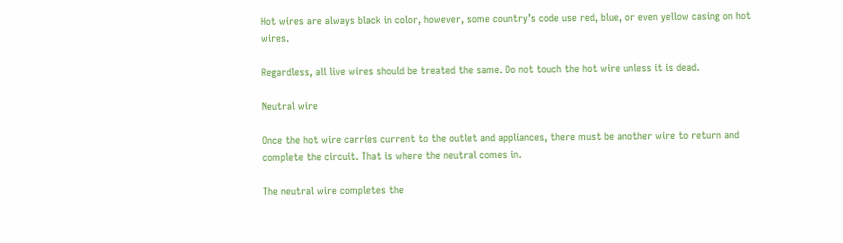Hot wires are always black in color, however, some country’s code use red, blue, or even yellow casing on hot wires.

Regardless, all live wires should be treated the same. Do not touch the hot wire unless it is dead.

Neutral wire

Once the hot wire carries current to the outlet and appliances, there must be another wire to return and complete the circuit. That is where the neutral comes in.

The neutral wire completes the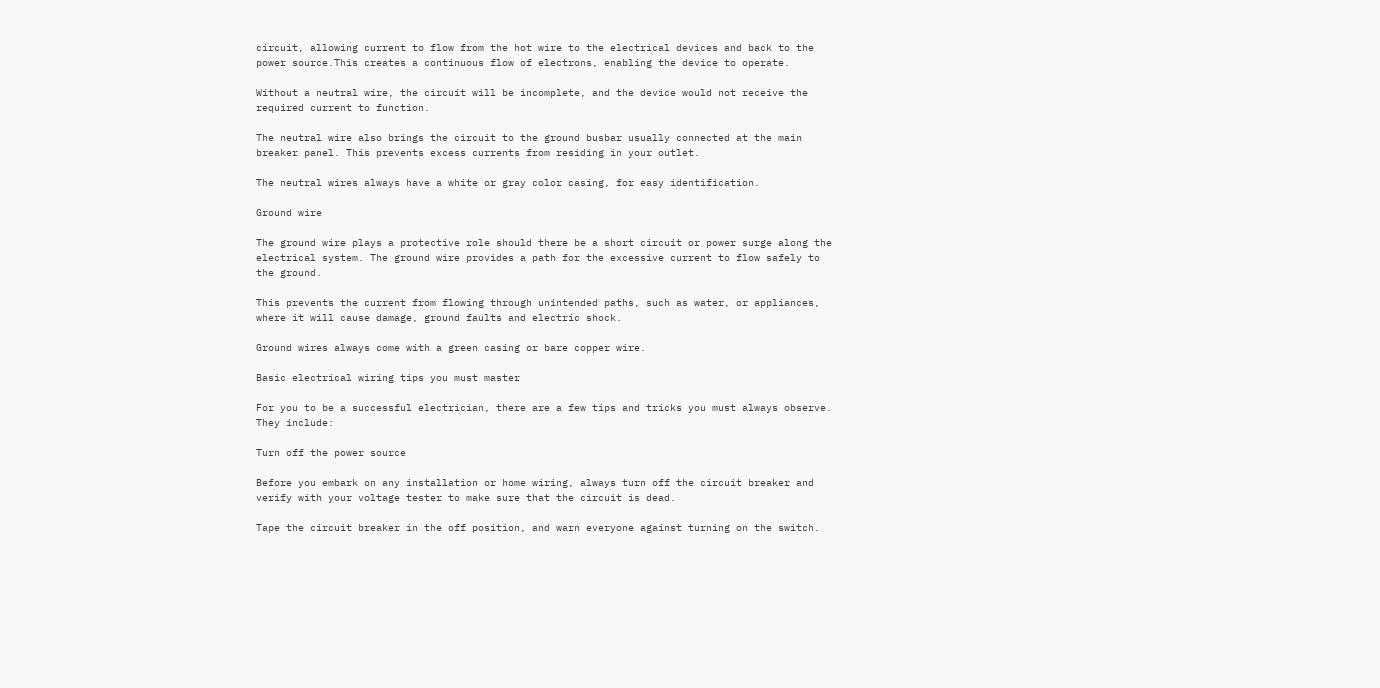circuit, allowing current to flow from the hot wire to the electrical devices and back to the power source.This creates a continuous flow of electrons, enabling the device to operate.

Without a neutral wire, the circuit will be incomplete, and the device would not receive the required current to function.

The neutral wire also brings the circuit to the ground busbar usually connected at the main breaker panel. This prevents excess currents from residing in your outlet.

The neutral wires always have a white or gray color casing, for easy identification.

Ground wire

The ground wire plays a protective role should there be a short circuit or power surge along the electrical system. The ground wire provides a path for the excessive current to flow safely to the ground.

This prevents the current from flowing through unintended paths, such as water, or appliances, where it will cause damage, ground faults and electric shock.

Ground wires always come with a green casing or bare copper wire.

Basic electrical wiring tips you must master

For you to be a successful electrician, there are a few tips and tricks you must always observe. They include:

Turn off the power source

Before you embark on any installation or home wiring, always turn off the circuit breaker and verify with your voltage tester to make sure that the circuit is dead.

Tape the circuit breaker in the off position, and warn everyone against turning on the switch.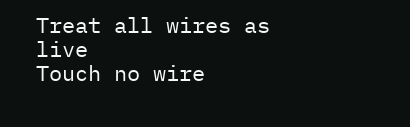Treat all wires as live
Touch no wire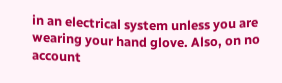in an electrical system unless you are wearing your hand glove. Also, on no account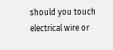should you touch electrical wire or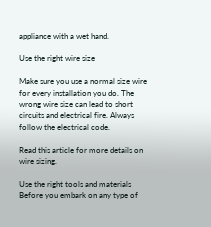appliance with a wet hand.

Use the right wire size

Make sure you use a normal size wire for every installation you do. The wrong wire size can lead to short circuits and electrical fire. Always follow the electrical code.

Read this article for more details on wire sizing.

Use the right tools and materials
Before you embark on any type of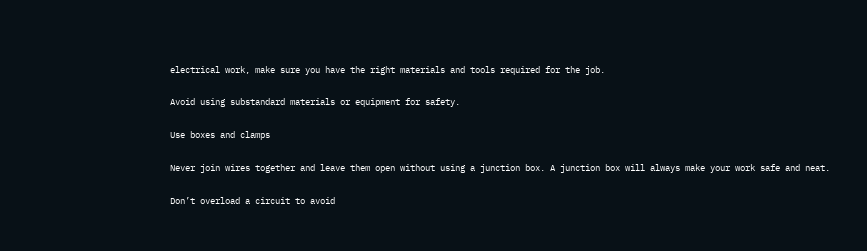electrical work, make sure you have the right materials and tools required for the job.

Avoid using substandard materials or equipment for safety.

Use boxes and clamps

Never join wires together and leave them open without using a junction box. A junction box will always make your work safe and neat.

Don’t overload a circuit to avoid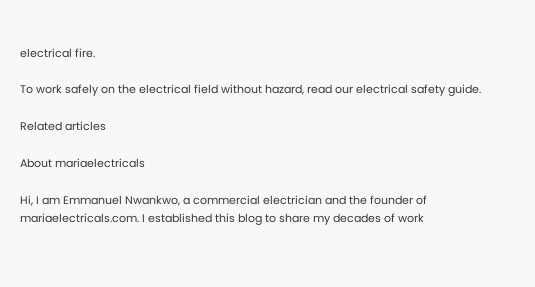electrical fire.

To work safely on the electrical field without hazard, read our electrical safety guide.

Related articles

About mariaelectricals

Hi, I am Emmanuel Nwankwo, a commercial electrician and the founder of mariaelectricals.com. I established this blog to share my decades of work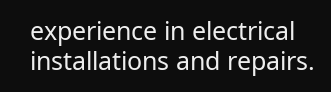experience in electrical installations and repairs.